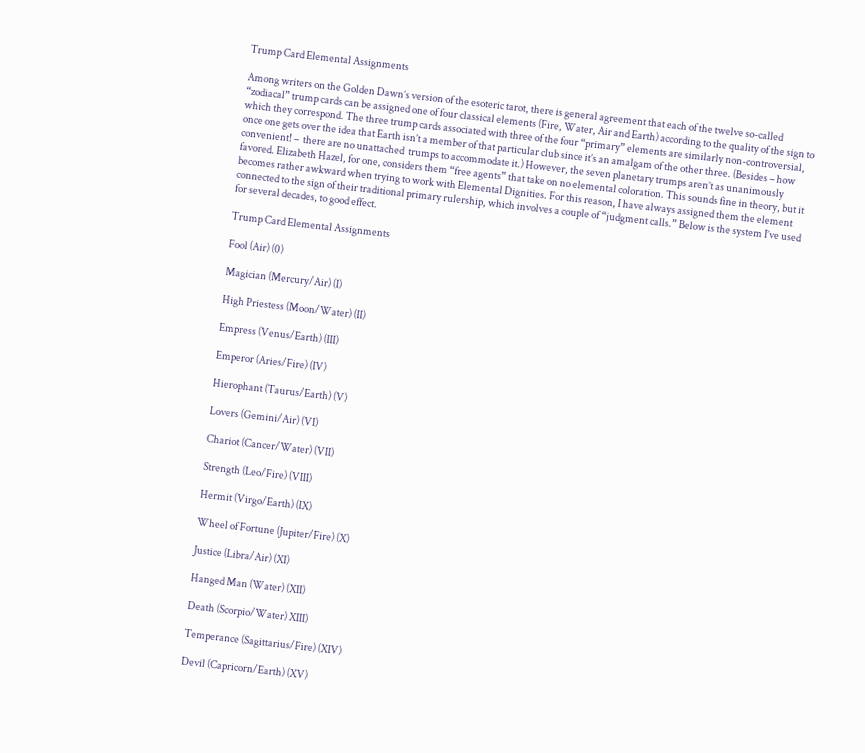Trump Card Elemental Assignments

Among writers on the Golden Dawn’s version of the esoteric tarot, there is general agreement that each of the twelve so-called “zodiacal” trump cards can be assigned one of four classical elements (Fire, Water, Air and Earth) according to the quality of the sign to which they correspond. The three trump cards associated with three of the four “primary” elements are similarly non-controversial, once one gets over the idea that Earth isn’t a member of that particular club since it’s an amalgam of the other three. (Besides – how convenient! –  there are no unattached  trumps to accommodate it.) However, the seven planetary trumps aren’t as unanimously favored. Elizabeth Hazel, for one, considers them “free agents” that take on no elemental coloration. This sounds fine in theory, but it becomes rather awkward when trying to work with Elemental Dignities. For this reason, I have always assigned them the element connected to the sign of their traditional primary rulership, which involves a couple of “judgment calls.” Below is the system I’ve used for several decades, to good effect.

Trump Card Elemental Assignments

Fool (Air) (0)

Magician (Mercury/Air) (I)

High Priestess (Moon/Water) (II)

Empress (Venus/Earth) (III)

Emperor (Aries/Fire) (IV)

Hierophant (Taurus/Earth) (V)

Lovers (Gemini/Air) (VI)

Chariot (Cancer/Water) (VII)

Strength (Leo/Fire) (VIII)

Hermit (Virgo/Earth) (IX)

Wheel of Fortune (Jupiter/Fire) (X)

Justice (Libra/Air) (XI)

Hanged Man (Water) (XII)

Death (Scorpio/Water) XIII)

Temperance (Sagittarius/Fire) (XIV)

Devil (Capricorn/Earth) (XV)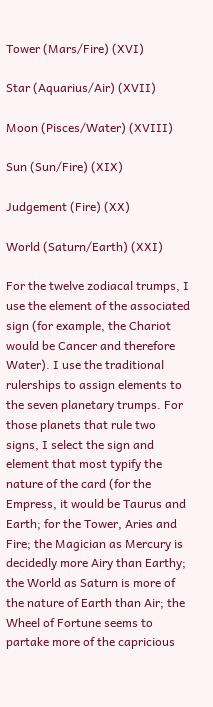Tower (Mars/Fire) (XVI)

Star (Aquarius/Air) (XVII)

Moon (Pisces/Water) (XVIII)

Sun (Sun/Fire) (XIX)

Judgement (Fire) (XX)

World (Saturn/Earth) (XXI)

For the twelve zodiacal trumps, I use the element of the associated sign (for example, the Chariot would be Cancer and therefore Water). I use the traditional rulerships to assign elements to the seven planetary trumps. For those planets that rule two signs, I select the sign and element that most typify the nature of the card (for the Empress, it would be Taurus and Earth; for the Tower, Aries and Fire; the Magician as Mercury is decidedly more Airy than Earthy; the World as Saturn is more of the nature of Earth than Air; the Wheel of Fortune seems to partake more of the capricious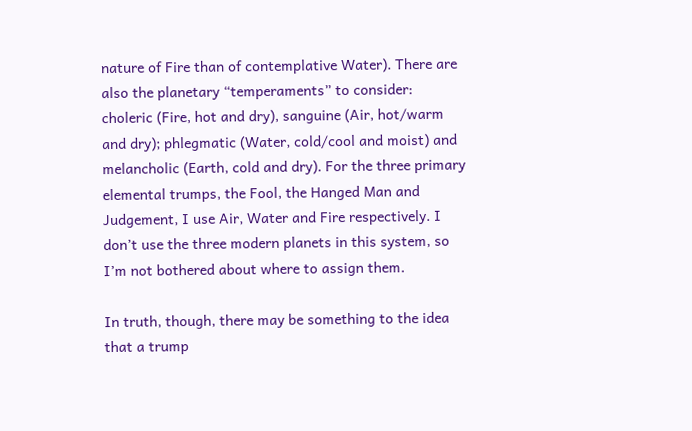nature of Fire than of contemplative Water). There are also the planetary “temperaments” to consider: choleric (Fire, hot and dry), sanguine (Air, hot/warm and dry); phlegmatic (Water, cold/cool and moist) and melancholic (Earth, cold and dry). For the three primary elemental trumps, the Fool, the Hanged Man and Judgement, I use Air, Water and Fire respectively. I don’t use the three modern planets in this system, so I’m not bothered about where to assign them.

In truth, though, there may be something to the idea that a trump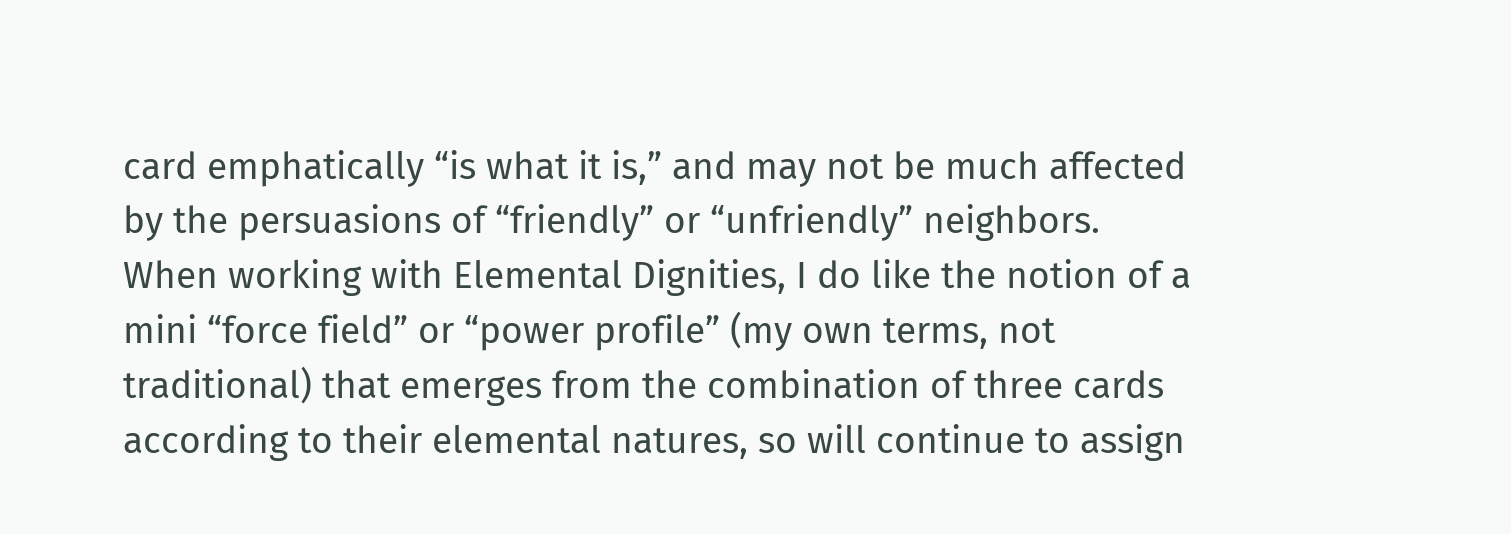card emphatically “is what it is,” and may not be much affected by the persuasions of “friendly” or “unfriendly” neighbors. When working with Elemental Dignities, I do like the notion of a mini “force field” or “power profile” (my own terms, not traditional) that emerges from the combination of three cards according to their elemental natures, so will continue to assign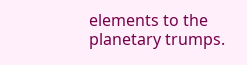elements to the planetary trumps.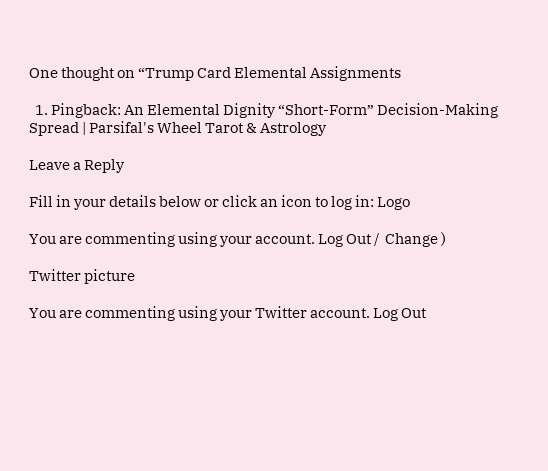One thought on “Trump Card Elemental Assignments

  1. Pingback: An Elemental Dignity “Short-Form” Decision-Making Spread | Parsifal's Wheel Tarot & Astrology

Leave a Reply

Fill in your details below or click an icon to log in: Logo

You are commenting using your account. Log Out /  Change )

Twitter picture

You are commenting using your Twitter account. Log Out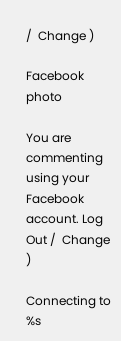/  Change )

Facebook photo

You are commenting using your Facebook account. Log Out /  Change )

Connecting to %s